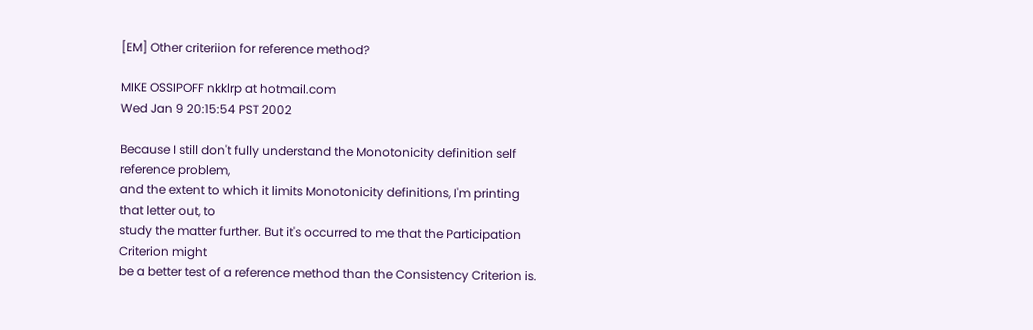[EM] Other criteriion for reference method?

MIKE OSSIPOFF nkklrp at hotmail.com
Wed Jan 9 20:15:54 PST 2002

Because I still don't fully understand the Monotonicity definition self
reference problem,
and the extent to which it limits Monotonicity definitions, I'm printing
that letter out, to
study the matter further. But it's occurred to me that the Participation
Criterion might
be a better test of a reference method than the Consistency Criterion is.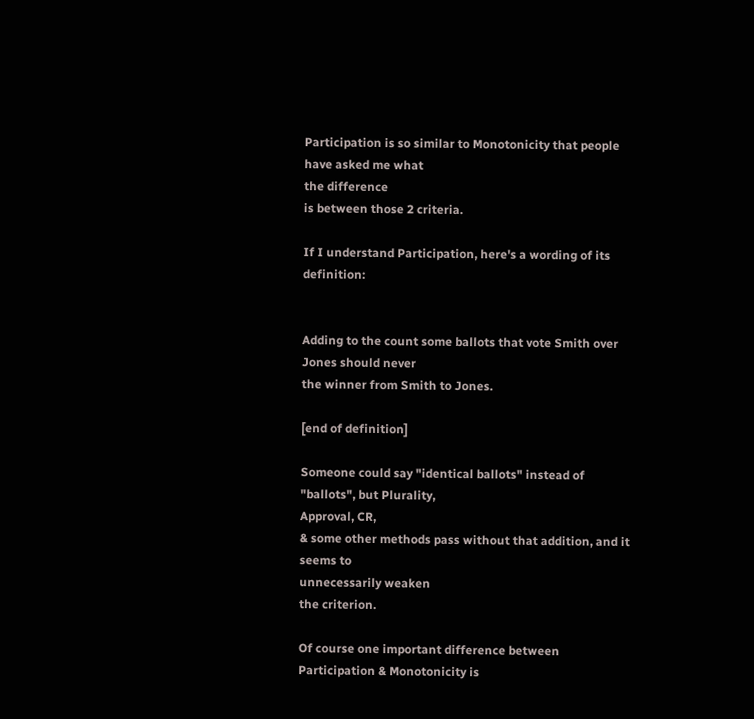Participation is so similar to Monotonicity that people have asked me what
the difference
is between those 2 criteria.

If I understand Participation, here's a wording of its definition:


Adding to the count some ballots that vote Smith over Jones should never
the winner from Smith to Jones.

[end of definition]

Someone could say "identical ballots" instead of "ballots", but Plurality,
Approval, CR,
& some other methods pass without that addition, and it seems to
unnecessarily weaken
the criterion.

Of course one important difference between Participation & Monotonicity is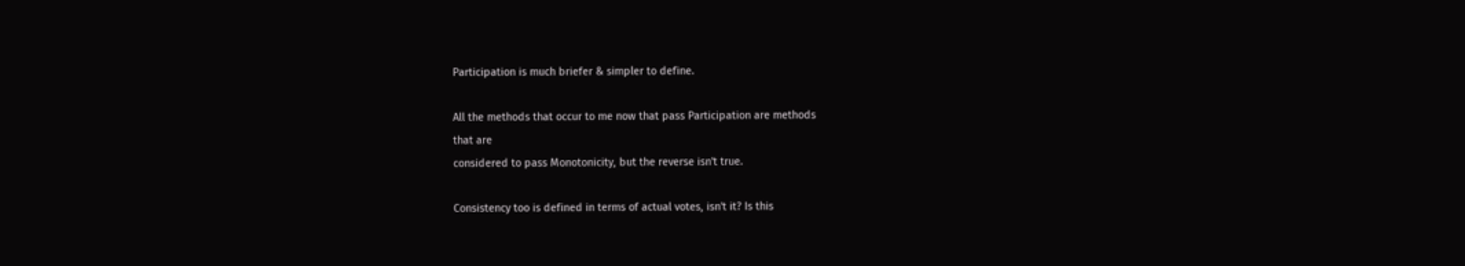Participation is much briefer & simpler to define.

All the methods that occur to me now that pass Participation are methods
that are
considered to pass Monotonicity, but the reverse isn't true.

Consistency too is defined in terms of actual votes, isn't it? Is this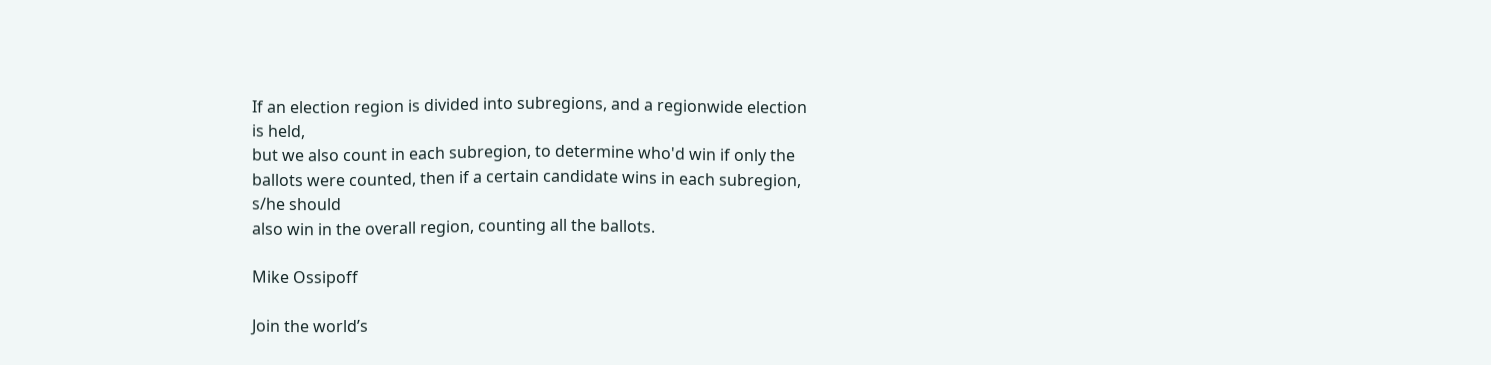If an election region is divided into subregions, and a regionwide election
is held,
but we also count in each subregion, to determine who'd win if only the
ballots were counted, then if a certain candidate wins in each subregion,
s/he should
also win in the overall region, counting all the ballots.

Mike Ossipoff

Join the world’s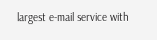largest e-mail service with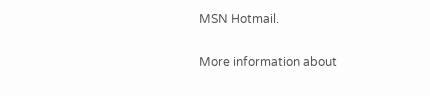MSN Hotmail.

More information about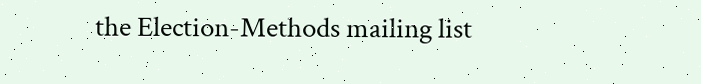the Election-Methods mailing list